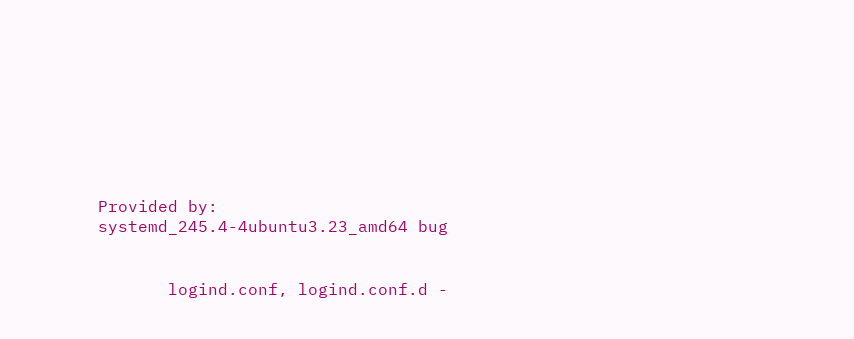Provided by: systemd_245.4-4ubuntu3.23_amd64 bug


       logind.conf, logind.conf.d -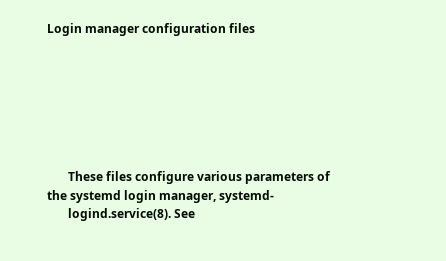Login manager configuration files







       These files configure various parameters of the systemd login manager, systemd-
       logind.service(8). See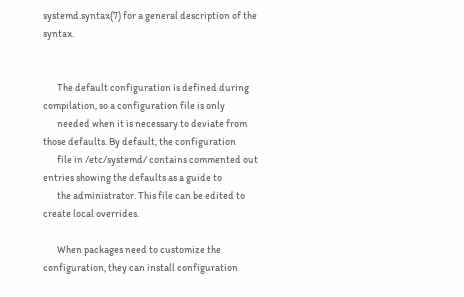systemd.syntax(7) for a general description of the syntax.


       The default configuration is defined during compilation, so a configuration file is only
       needed when it is necessary to deviate from those defaults. By default, the configuration
       file in /etc/systemd/ contains commented out entries showing the defaults as a guide to
       the administrator. This file can be edited to create local overrides.

       When packages need to customize the configuration, they can install configuration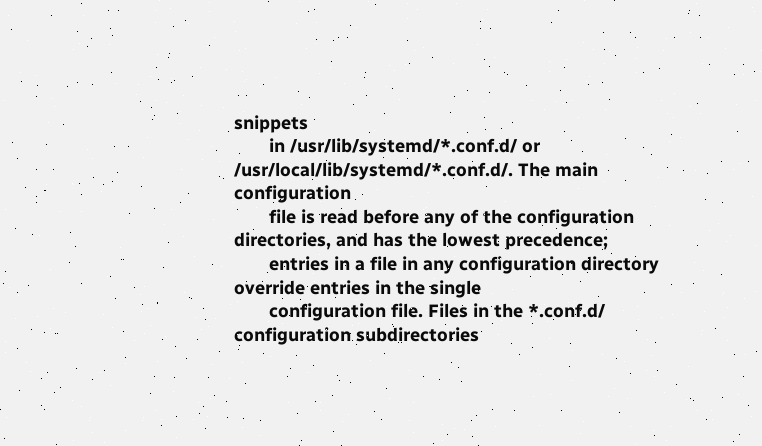snippets
       in /usr/lib/systemd/*.conf.d/ or /usr/local/lib/systemd/*.conf.d/. The main configuration
       file is read before any of the configuration directories, and has the lowest precedence;
       entries in a file in any configuration directory override entries in the single
       configuration file. Files in the *.conf.d/ configuration subdirectories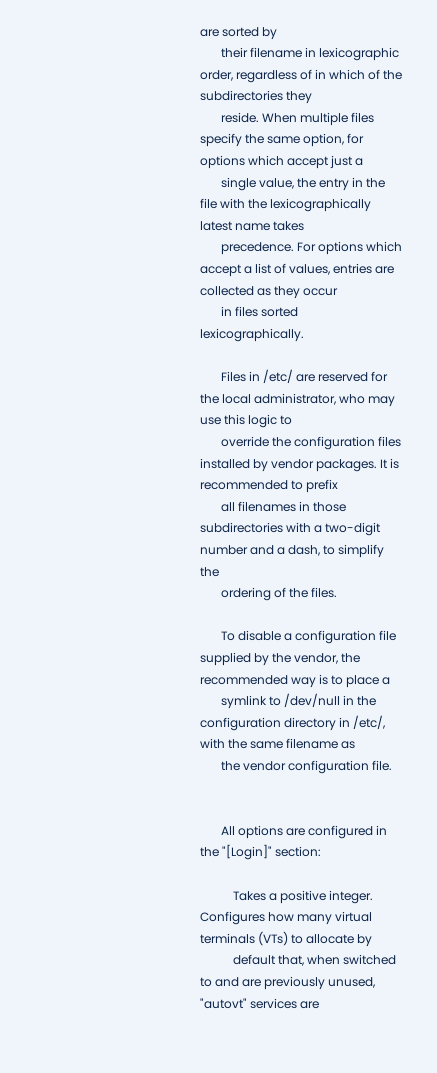are sorted by
       their filename in lexicographic order, regardless of in which of the subdirectories they
       reside. When multiple files specify the same option, for options which accept just a
       single value, the entry in the file with the lexicographically latest name takes
       precedence. For options which accept a list of values, entries are collected as they occur
       in files sorted lexicographically.

       Files in /etc/ are reserved for the local administrator, who may use this logic to
       override the configuration files installed by vendor packages. It is recommended to prefix
       all filenames in those subdirectories with a two-digit number and a dash, to simplify the
       ordering of the files.

       To disable a configuration file supplied by the vendor, the recommended way is to place a
       symlink to /dev/null in the configuration directory in /etc/, with the same filename as
       the vendor configuration file.


       All options are configured in the "[Login]" section:

           Takes a positive integer. Configures how many virtual terminals (VTs) to allocate by
           default that, when switched to and are previously unused, "autovt" services are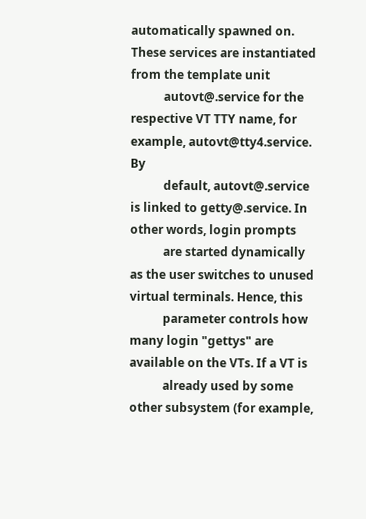automatically spawned on. These services are instantiated from the template unit
           autovt@.service for the respective VT TTY name, for example, autovt@tty4.service. By
           default, autovt@.service is linked to getty@.service. In other words, login prompts
           are started dynamically as the user switches to unused virtual terminals. Hence, this
           parameter controls how many login "gettys" are available on the VTs. If a VT is
           already used by some other subsystem (for example,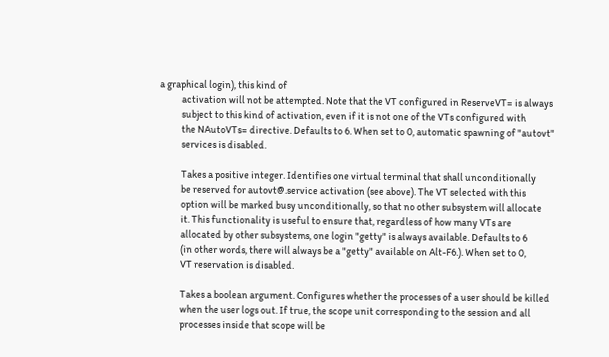a graphical login), this kind of
           activation will not be attempted. Note that the VT configured in ReserveVT= is always
           subject to this kind of activation, even if it is not one of the VTs configured with
           the NAutoVTs= directive. Defaults to 6. When set to 0, automatic spawning of "autovt"
           services is disabled.

           Takes a positive integer. Identifies one virtual terminal that shall unconditionally
           be reserved for autovt@.service activation (see above). The VT selected with this
           option will be marked busy unconditionally, so that no other subsystem will allocate
           it. This functionality is useful to ensure that, regardless of how many VTs are
           allocated by other subsystems, one login "getty" is always available. Defaults to 6
           (in other words, there will always be a "getty" available on Alt-F6.). When set to 0,
           VT reservation is disabled.

           Takes a boolean argument. Configures whether the processes of a user should be killed
           when the user logs out. If true, the scope unit corresponding to the session and all
           processes inside that scope will be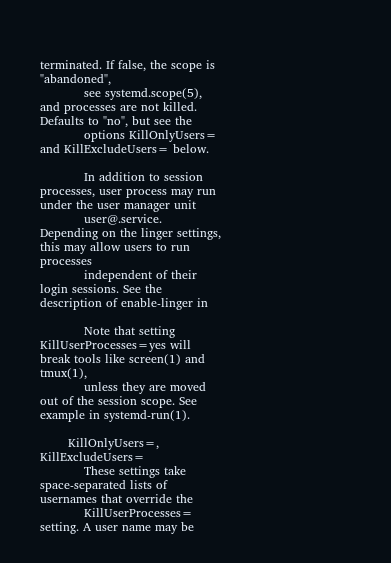terminated. If false, the scope is "abandoned",
           see systemd.scope(5), and processes are not killed. Defaults to "no", but see the
           options KillOnlyUsers= and KillExcludeUsers= below.

           In addition to session processes, user process may run under the user manager unit
           user@.service. Depending on the linger settings, this may allow users to run processes
           independent of their login sessions. See the description of enable-linger in

           Note that setting KillUserProcesses=yes will break tools like screen(1) and tmux(1),
           unless they are moved out of the session scope. See example in systemd-run(1).

       KillOnlyUsers=, KillExcludeUsers=
           These settings take space-separated lists of usernames that override the
           KillUserProcesses= setting. A user name may be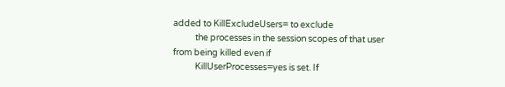added to KillExcludeUsers= to exclude
           the processes in the session scopes of that user from being killed even if
           KillUserProcesses=yes is set. If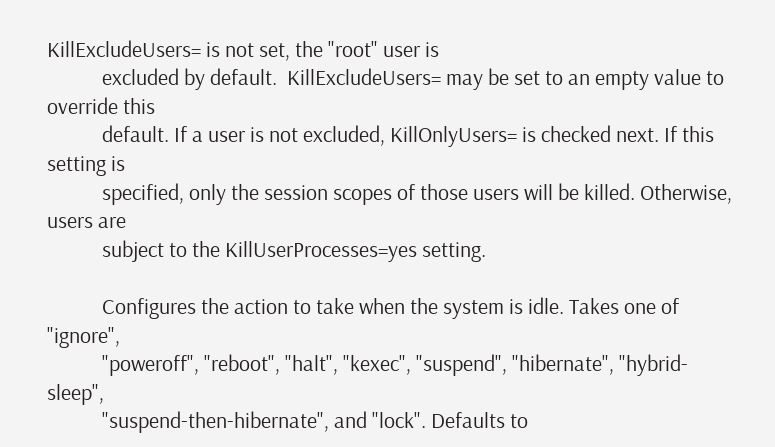KillExcludeUsers= is not set, the "root" user is
           excluded by default.  KillExcludeUsers= may be set to an empty value to override this
           default. If a user is not excluded, KillOnlyUsers= is checked next. If this setting is
           specified, only the session scopes of those users will be killed. Otherwise, users are
           subject to the KillUserProcesses=yes setting.

           Configures the action to take when the system is idle. Takes one of "ignore",
           "poweroff", "reboot", "halt", "kexec", "suspend", "hibernate", "hybrid-sleep",
           "suspend-then-hibernate", and "lock". Defaults to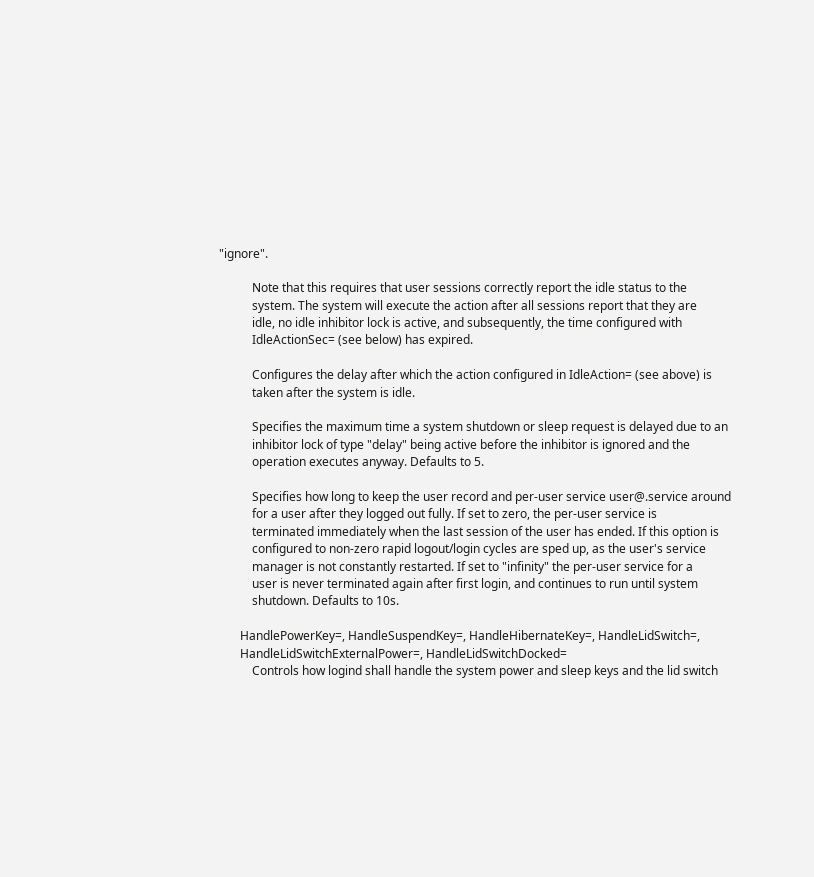"ignore".

           Note that this requires that user sessions correctly report the idle status to the
           system. The system will execute the action after all sessions report that they are
           idle, no idle inhibitor lock is active, and subsequently, the time configured with
           IdleActionSec= (see below) has expired.

           Configures the delay after which the action configured in IdleAction= (see above) is
           taken after the system is idle.

           Specifies the maximum time a system shutdown or sleep request is delayed due to an
           inhibitor lock of type "delay" being active before the inhibitor is ignored and the
           operation executes anyway. Defaults to 5.

           Specifies how long to keep the user record and per-user service user@.service around
           for a user after they logged out fully. If set to zero, the per-user service is
           terminated immediately when the last session of the user has ended. If this option is
           configured to non-zero rapid logout/login cycles are sped up, as the user's service
           manager is not constantly restarted. If set to "infinity" the per-user service for a
           user is never terminated again after first login, and continues to run until system
           shutdown. Defaults to 10s.

       HandlePowerKey=, HandleSuspendKey=, HandleHibernateKey=, HandleLidSwitch=,
       HandleLidSwitchExternalPower=, HandleLidSwitchDocked=
           Controls how logind shall handle the system power and sleep keys and the lid switch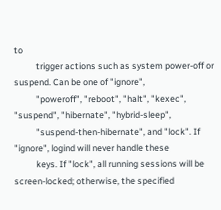to
           trigger actions such as system power-off or suspend. Can be one of "ignore",
           "poweroff", "reboot", "halt", "kexec", "suspend", "hibernate", "hybrid-sleep",
           "suspend-then-hibernate", and "lock". If "ignore", logind will never handle these
           keys. If "lock", all running sessions will be screen-locked; otherwise, the specified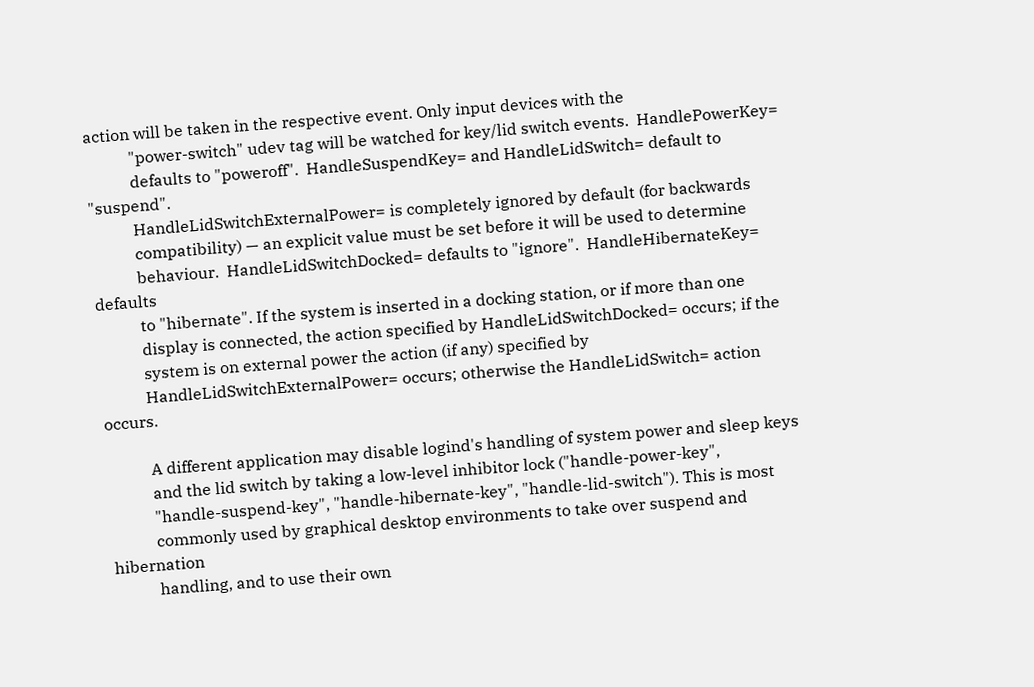action will be taken in the respective event. Only input devices with the
           "power-switch" udev tag will be watched for key/lid switch events.  HandlePowerKey=
           defaults to "poweroff".  HandleSuspendKey= and HandleLidSwitch= default to "suspend".
           HandleLidSwitchExternalPower= is completely ignored by default (for backwards
           compatibility) — an explicit value must be set before it will be used to determine
           behaviour.  HandleLidSwitchDocked= defaults to "ignore".  HandleHibernateKey= defaults
           to "hibernate". If the system is inserted in a docking station, or if more than one
           display is connected, the action specified by HandleLidSwitchDocked= occurs; if the
           system is on external power the action (if any) specified by
           HandleLidSwitchExternalPower= occurs; otherwise the HandleLidSwitch= action occurs.

           A different application may disable logind's handling of system power and sleep keys
           and the lid switch by taking a low-level inhibitor lock ("handle-power-key",
           "handle-suspend-key", "handle-hibernate-key", "handle-lid-switch"). This is most
           commonly used by graphical desktop environments to take over suspend and hibernation
           handling, and to use their own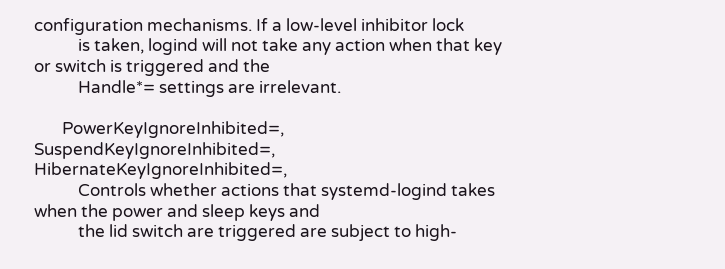configuration mechanisms. If a low-level inhibitor lock
           is taken, logind will not take any action when that key or switch is triggered and the
           Handle*= settings are irrelevant.

       PowerKeyIgnoreInhibited=, SuspendKeyIgnoreInhibited=, HibernateKeyIgnoreInhibited=,
           Controls whether actions that systemd-logind takes when the power and sleep keys and
           the lid switch are triggered are subject to high-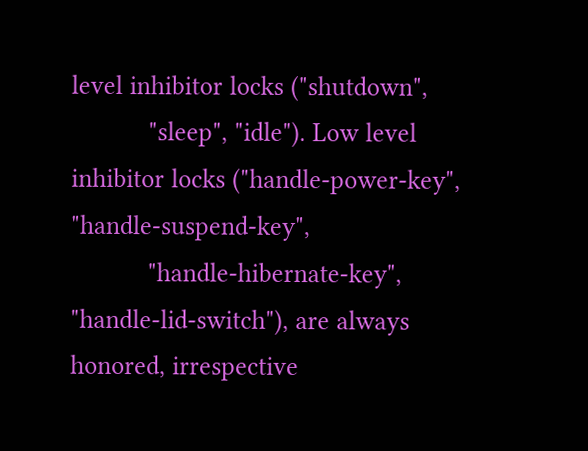level inhibitor locks ("shutdown",
           "sleep", "idle"). Low level inhibitor locks ("handle-power-key", "handle-suspend-key",
           "handle-hibernate-key", "handle-lid-switch"), are always honored, irrespective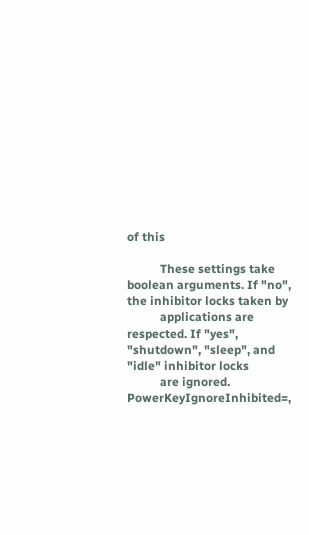of this

           These settings take boolean arguments. If "no", the inhibitor locks taken by
           applications are respected. If "yes", "shutdown", "sleep", and "idle" inhibitor locks
           are ignored.  PowerKeyIgnoreInhibited=,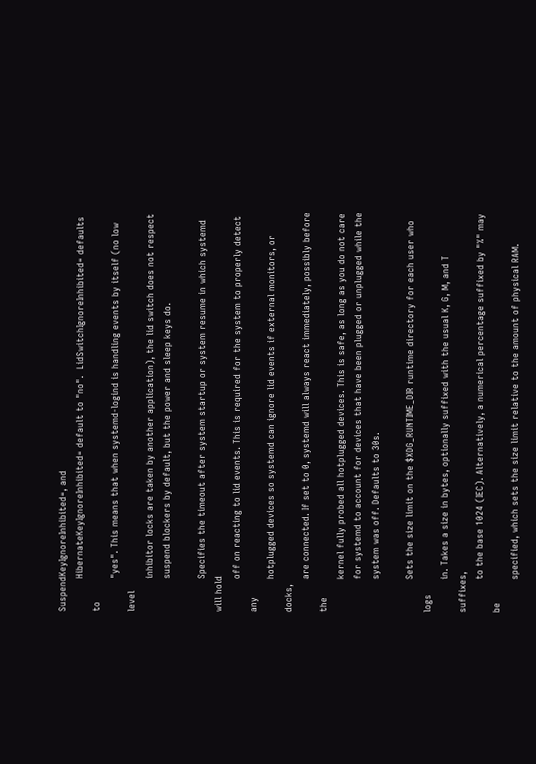SuspendKeyIgnoreInhibited=, and
           HibernateKeyIgnoreInhibited= default to "no".  LidSwitchIgnoreInhibited= defaults to
           "yes". This means that when systemd-logind is handling events by itself (no low level
           inhibitor locks are taken by another application), the lid switch does not respect
           suspend blockers by default, but the power and sleep keys do.

           Specifies the timeout after system startup or system resume in which systemd will hold
           off on reacting to lid events. This is required for the system to properly detect any
           hotplugged devices so systemd can ignore lid events if external monitors, or docks,
           are connected. If set to 0, systemd will always react immediately, possibly before the
           kernel fully probed all hotplugged devices. This is safe, as long as you do not care
           for systemd to account for devices that have been plugged or unplugged while the
           system was off. Defaults to 30s.

           Sets the size limit on the $XDG_RUNTIME_DIR runtime directory for each user who logs
           in. Takes a size in bytes, optionally suffixed with the usual K, G, M, and T suffixes,
           to the base 1024 (IEC). Alternatively, a numerical percentage suffixed by "%" may be
           specified, which sets the size limit relative to the amount of physical RAM.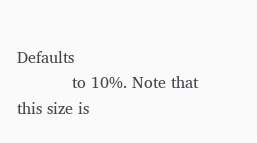Defaults
           to 10%. Note that this size is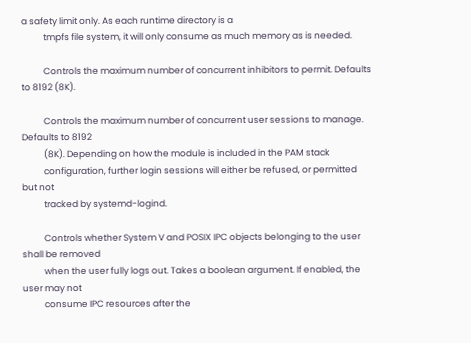a safety limit only. As each runtime directory is a
           tmpfs file system, it will only consume as much memory as is needed.

           Controls the maximum number of concurrent inhibitors to permit. Defaults to 8192 (8K).

           Controls the maximum number of concurrent user sessions to manage. Defaults to 8192
           (8K). Depending on how the module is included in the PAM stack
           configuration, further login sessions will either be refused, or permitted but not
           tracked by systemd-logind.

           Controls whether System V and POSIX IPC objects belonging to the user shall be removed
           when the user fully logs out. Takes a boolean argument. If enabled, the user may not
           consume IPC resources after the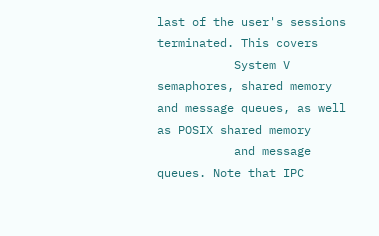last of the user's sessions terminated. This covers
           System V semaphores, shared memory and message queues, as well as POSIX shared memory
           and message queues. Note that IPC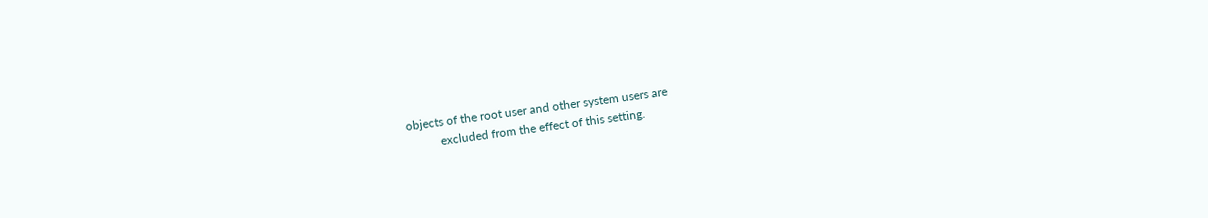objects of the root user and other system users are
           excluded from the effect of this setting.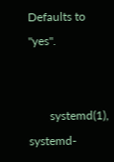Defaults to "yes".


       systemd(1), systemd-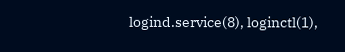logind.service(8), loginctl(1),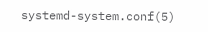systemd-system.conf(5)